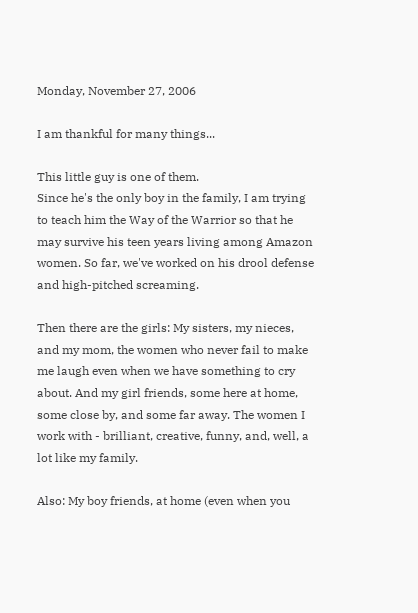Monday, November 27, 2006

I am thankful for many things...

This little guy is one of them.
Since he's the only boy in the family, I am trying to teach him the Way of the Warrior so that he may survive his teen years living among Amazon women. So far, we've worked on his drool defense and high-pitched screaming.

Then there are the girls: My sisters, my nieces, and my mom, the women who never fail to make me laugh even when we have something to cry about. And my girl friends, some here at home, some close by, and some far away. The women I work with - brilliant, creative, funny, and, well, a lot like my family.

Also: My boy friends, at home (even when you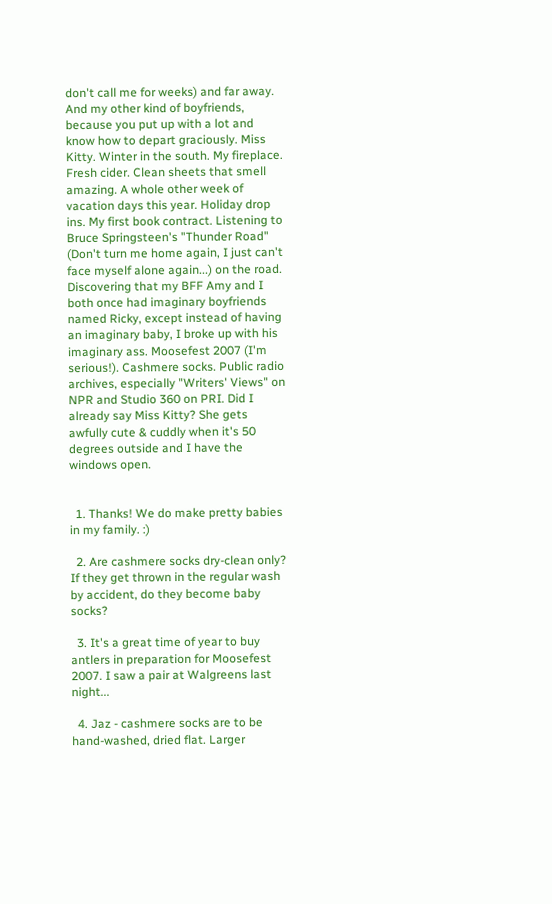don't call me for weeks) and far away. And my other kind of boyfriends, because you put up with a lot and know how to depart graciously. Miss Kitty. Winter in the south. My fireplace. Fresh cider. Clean sheets that smell amazing. A whole other week of vacation days this year. Holiday drop ins. My first book contract. Listening to Bruce Springsteen's "Thunder Road" (Don't turn me home again, I just can't face myself alone again...) on the road. Discovering that my BFF Amy and I both once had imaginary boyfriends named Ricky, except instead of having an imaginary baby, I broke up with his imaginary ass. Moosefest 2007 (I'm serious!). Cashmere socks. Public radio archives, especially "Writers' Views" on NPR and Studio 360 on PRI. Did I already say Miss Kitty? She gets awfully cute & cuddly when it's 50 degrees outside and I have the windows open.


  1. Thanks! We do make pretty babies in my family. :)

  2. Are cashmere socks dry-clean only? If they get thrown in the regular wash by accident, do they become baby socks?

  3. It's a great time of year to buy antlers in preparation for Moosefest 2007. I saw a pair at Walgreens last night...

  4. Jaz - cashmere socks are to be hand-washed, dried flat. Larger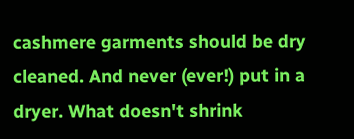cashmere garments should be dry cleaned. And never (ever!) put in a dryer. What doesn't shrink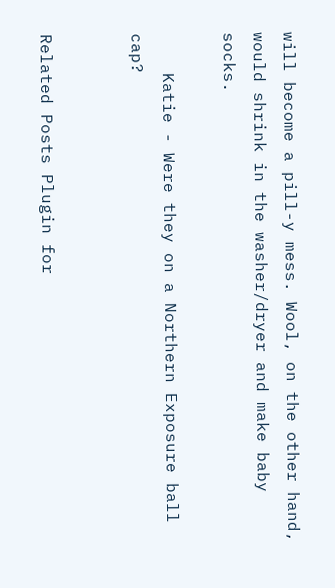will become a pill-y mess. Wool, on the other hand, would shrink in the washer/dryer and make baby socks.

    Katie - Were they on a Northern Exposure ball cap?


Related Posts Plugin for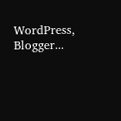WordPress, Blogger...